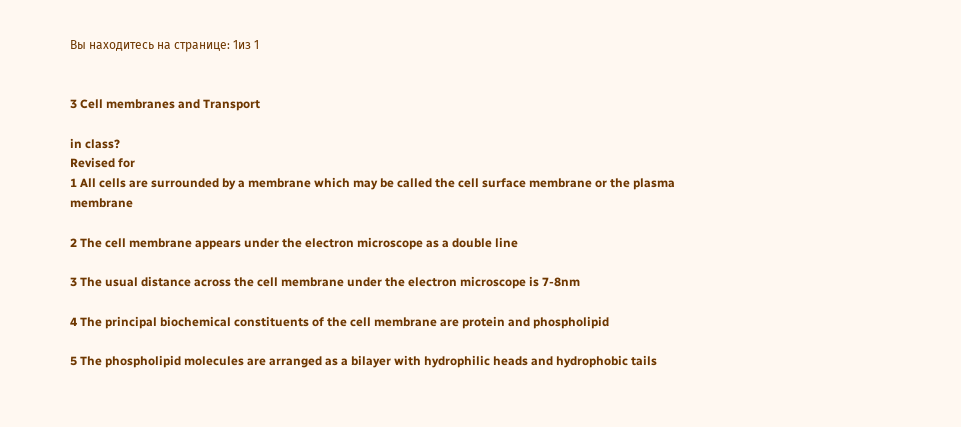Вы находитесь на странице: 1из 1


3 Cell membranes and Transport

in class?
Revised for
1 All cells are surrounded by a membrane which may be called the cell surface membrane or the plasma membrane

2 The cell membrane appears under the electron microscope as a double line

3 The usual distance across the cell membrane under the electron microscope is 7-8nm

4 The principal biochemical constituents of the cell membrane are protein and phospholipid

5 The phospholipid molecules are arranged as a bilayer with hydrophilic heads and hydrophobic tails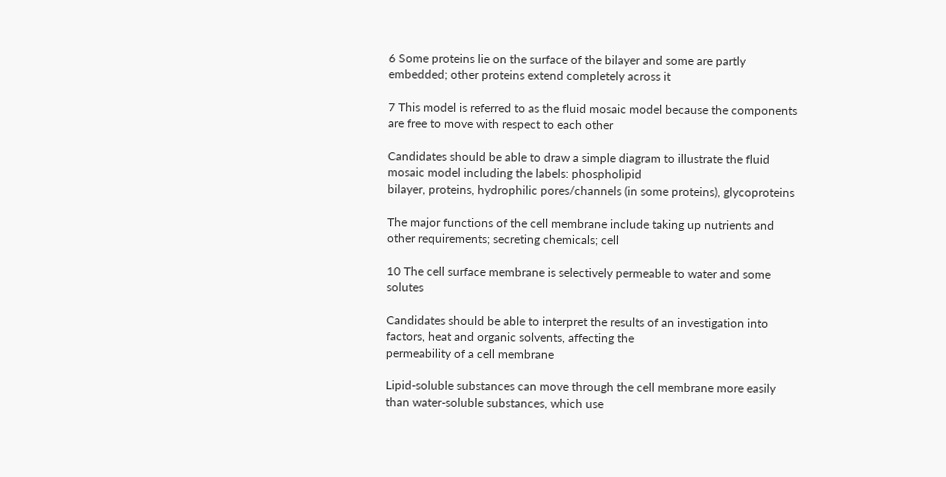6 Some proteins lie on the surface of the bilayer and some are partly embedded; other proteins extend completely across it

7 This model is referred to as the fluid mosaic model because the components are free to move with respect to each other

Candidates should be able to draw a simple diagram to illustrate the fluid mosaic model including the labels: phospholipid
bilayer, proteins, hydrophilic pores/channels (in some proteins), glycoproteins

The major functions of the cell membrane include taking up nutrients and other requirements; secreting chemicals; cell

10 The cell surface membrane is selectively permeable to water and some solutes

Candidates should be able to interpret the results of an investigation into factors, heat and organic solvents, affecting the
permeability of a cell membrane

Lipid-soluble substances can move through the cell membrane more easily than water-soluble substances, which use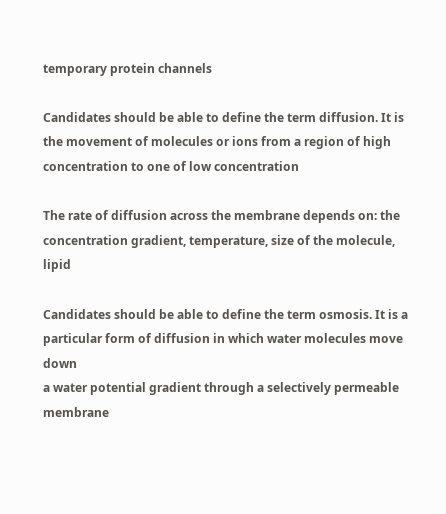temporary protein channels

Candidates should be able to define the term diffusion. It is the movement of molecules or ions from a region of high
concentration to one of low concentration

The rate of diffusion across the membrane depends on: the concentration gradient, temperature, size of the molecule, lipid

Candidates should be able to define the term osmosis. It is a particular form of diffusion in which water molecules move down
a water potential gradient through a selectively permeable membrane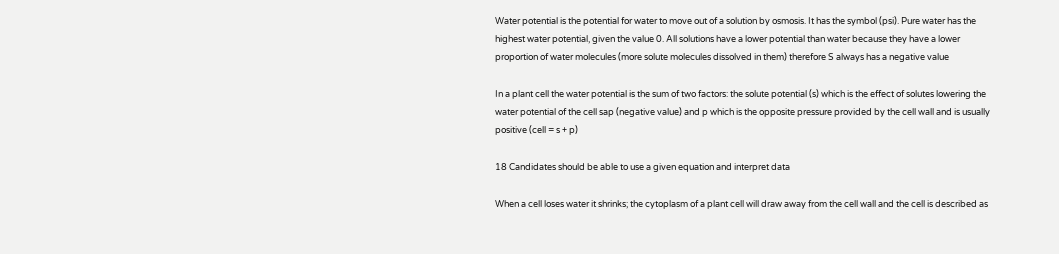Water potential is the potential for water to move out of a solution by osmosis. It has the symbol (psi). Pure water has the
highest water potential, given the value 0. All solutions have a lower potential than water because they have a lower
proportion of water molecules (more solute molecules dissolved in them) therefore S always has a negative value

In a plant cell the water potential is the sum of two factors: the solute potential (s) which is the effect of solutes lowering the
water potential of the cell sap (negative value) and p which is the opposite pressure provided by the cell wall and is usually
positive (cell = s + p)

18 Candidates should be able to use a given equation and interpret data

When a cell loses water it shrinks; the cytoplasm of a plant cell will draw away from the cell wall and the cell is described as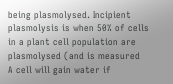being plasmolysed. Incipient plasmolysis is when 50% of cells in a plant cell population are plasmolysed (and is measured
A cell will gain water if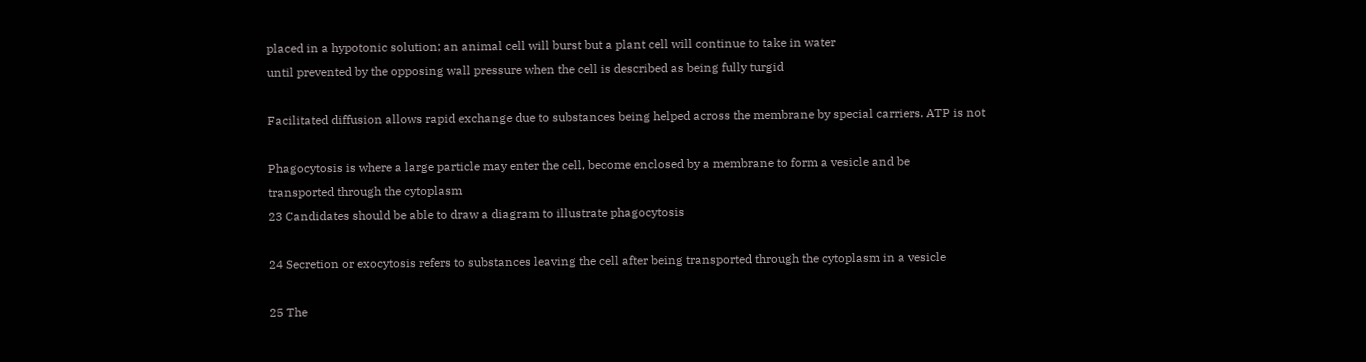placed in a hypotonic solution; an animal cell will burst but a plant cell will continue to take in water
until prevented by the opposing wall pressure when the cell is described as being fully turgid

Facilitated diffusion allows rapid exchange due to substances being helped across the membrane by special carriers. ATP is not

Phagocytosis is where a large particle may enter the cell, become enclosed by a membrane to form a vesicle and be
transported through the cytoplasm
23 Candidates should be able to draw a diagram to illustrate phagocytosis

24 Secretion or exocytosis refers to substances leaving the cell after being transported through the cytoplasm in a vesicle

25 The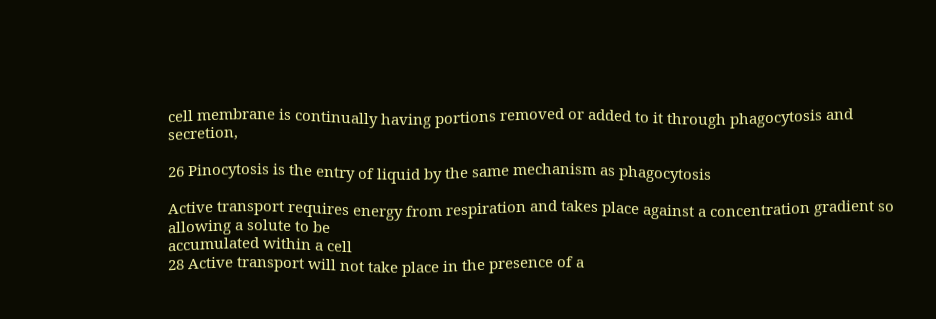cell membrane is continually having portions removed or added to it through phagocytosis and secretion,

26 Pinocytosis is the entry of liquid by the same mechanism as phagocytosis

Active transport requires energy from respiration and takes place against a concentration gradient so allowing a solute to be
accumulated within a cell
28 Active transport will not take place in the presence of a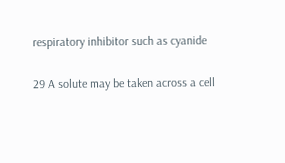respiratory inhibitor such as cyanide

29 A solute may be taken across a cell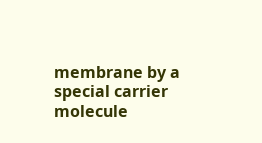membrane by a special carrier molecule